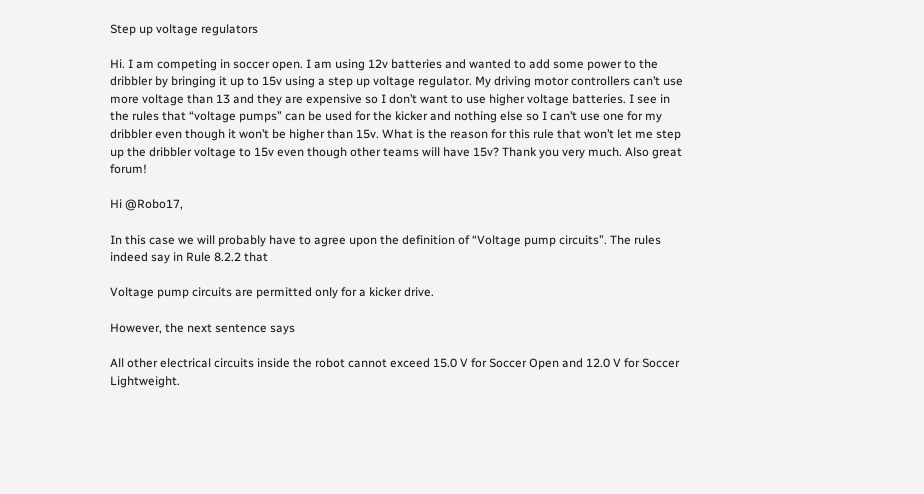Step up voltage regulators

Hi. I am competing in soccer open. I am using 12v batteries and wanted to add some power to the dribbler by bringing it up to 15v using a step up voltage regulator. My driving motor controllers can’t use more voltage than 13 and they are expensive so I don’t want to use higher voltage batteries. I see in the rules that “voltage pumps” can be used for the kicker and nothing else so I can’t use one for my dribbler even though it won’t be higher than 15v. What is the reason for this rule that won’t let me step up the dribbler voltage to 15v even though other teams will have 15v? Thank you very much. Also great forum!

Hi @Robo17,

In this case we will probably have to agree upon the definition of “Voltage pump circuits”. The rules indeed say in Rule 8.2.2 that

Voltage pump circuits are permitted only for a kicker drive.

However, the next sentence says

All other electrical circuits inside the robot cannot exceed 15.0 V for Soccer Open and 12.0 V for Soccer Lightweight.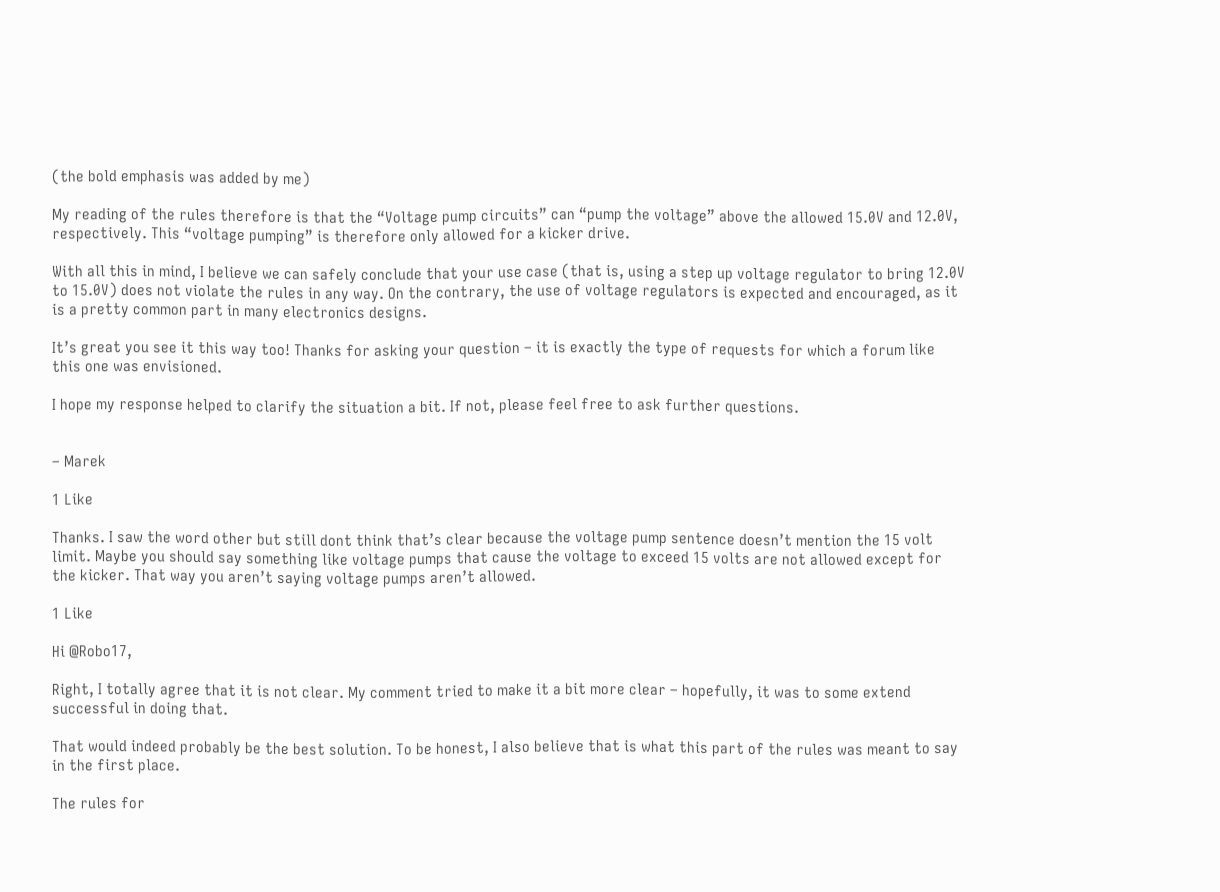(the bold emphasis was added by me)

My reading of the rules therefore is that the “Voltage pump circuits” can “pump the voltage” above the allowed 15.0V and 12.0V, respectively. This “voltage pumping” is therefore only allowed for a kicker drive.

With all this in mind, I believe we can safely conclude that your use case (that is, using a step up voltage regulator to bring 12.0V to 15.0V) does not violate the rules in any way. On the contrary, the use of voltage regulators is expected and encouraged, as it is a pretty common part in many electronics designs.

It’s great you see it this way too! Thanks for asking your question – it is exactly the type of requests for which a forum like this one was envisioned.

I hope my response helped to clarify the situation a bit. If not, please feel free to ask further questions.


– Marek

1 Like

Thanks. I saw the word other but still dont think that’s clear because the voltage pump sentence doesn’t mention the 15 volt limit. Maybe you should say something like voltage pumps that cause the voltage to exceed 15 volts are not allowed except for the kicker. That way you aren’t saying voltage pumps aren’t allowed.

1 Like

Hi @Robo17,

Right, I totally agree that it is not clear. My comment tried to make it a bit more clear – hopefully, it was to some extend successful in doing that.

That would indeed probably be the best solution. To be honest, I also believe that is what this part of the rules was meant to say in the first place.

The rules for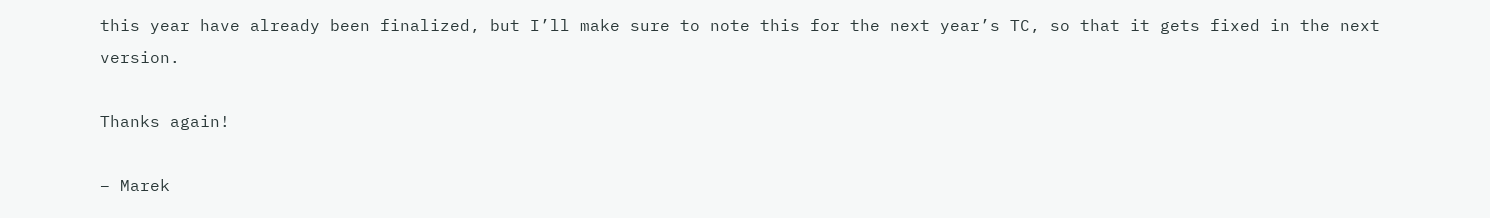this year have already been finalized, but I’ll make sure to note this for the next year’s TC, so that it gets fixed in the next version.

Thanks again!

– Marek